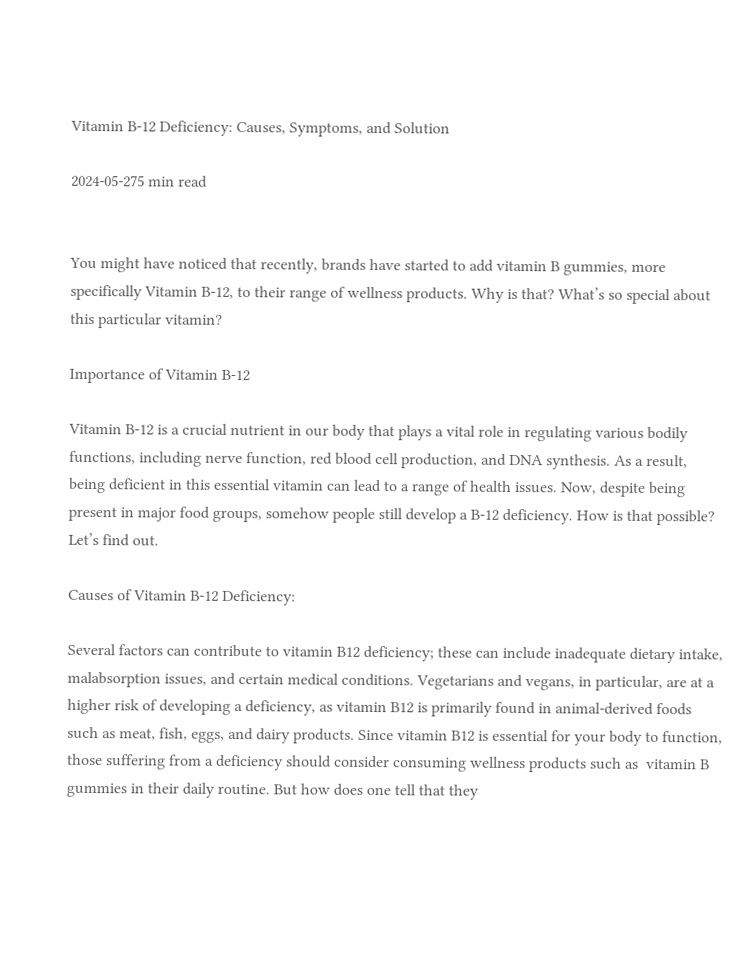Vitamin B-12 Deficiency: Causes, Symptoms, and Solution

2024-05-275 min read


You might have noticed that recently, brands have started to add vitamin B gummies, more specifically Vitamin B-12, to their range of wellness products. Why is that? What’s so special about this particular vitamin?

Importance of Vitamin B-12

Vitamin B-12 is a crucial nutrient in our body that plays a vital role in regulating various bodily functions, including nerve function, red blood cell production, and DNA synthesis. As a result, being deficient in this essential vitamin can lead to a range of health issues. Now, despite being present in major food groups, somehow people still develop a B-12 deficiency. How is that possible? Let’s find out.

Causes of Vitamin B-12 Deficiency:

Several factors can contribute to vitamin B12 deficiency; these can include inadequate dietary intake, malabsorption issues, and certain medical conditions. Vegetarians and vegans, in particular, are at a higher risk of developing a deficiency, as vitamin B12 is primarily found in animal-derived foods such as meat, fish, eggs, and dairy products. Since vitamin B12 is essential for your body to function, those suffering from a deficiency should consider consuming wellness products such as  vitamin B gummies in their daily routine. But how does one tell that they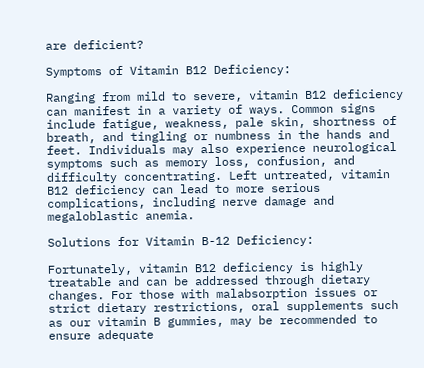are deficient?

Symptoms of Vitamin B12 Deficiency:

Ranging from mild to severe, vitamin B12 deficiency can manifest in a variety of ways. Common signs include fatigue, weakness, pale skin, shortness of breath, and tingling or numbness in the hands and feet. Individuals may also experience neurological symptoms such as memory loss, confusion, and difficulty concentrating. Left untreated, vitamin B12 deficiency can lead to more serious complications, including nerve damage and megaloblastic anemia.

Solutions for Vitamin B-12 Deficiency:

Fortunately, vitamin B12 deficiency is highly treatable and can be addressed through dietary changes. For those with malabsorption issues or strict dietary restrictions, oral supplements such as our vitamin B gummies, may be recommended to ensure adequate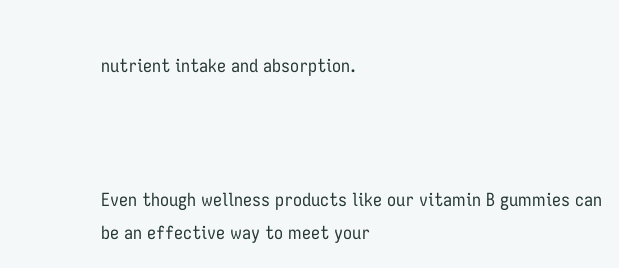nutrient intake and absorption.



Even though wellness products like our vitamin B gummies can be an effective way to meet your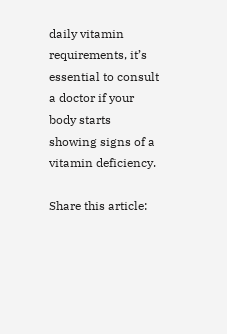daily vitamin requirements, it’s essential to consult a doctor if your body starts showing signs of a vitamin deficiency.

Share this article: